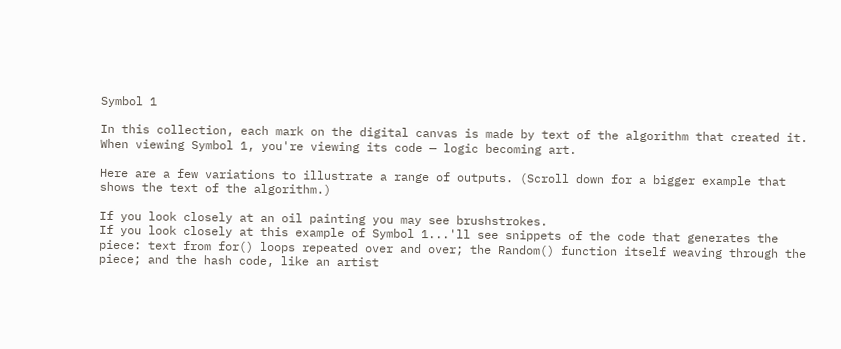Symbol 1

In this collection, each mark on the digital canvas is made by text of the algorithm that created it. When viewing Symbol 1, you're viewing its code — logic becoming art.

Here are a few variations to illustrate a range of outputs. (Scroll down for a bigger example that shows the text of the algorithm.)

If you look closely at an oil painting you may see brushstrokes.
If you look closely at this example of Symbol 1...'ll see snippets of the code that generates the piece: text from for() loops repeated over and over; the Random() function itself weaving through the piece; and the hash code, like an artist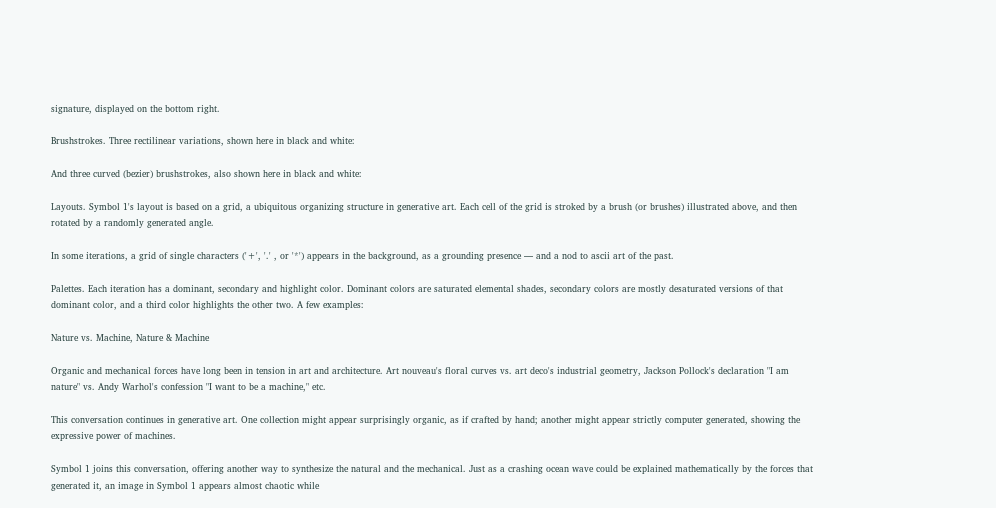signature, displayed on the bottom right.

Brushstrokes. Three rectilinear variations, shown here in black and white:

And three curved (bezier) brushstrokes, also shown here in black and white:

Layouts. Symbol 1's layout is based on a grid, a ubiquitous organizing structure in generative art. Each cell of the grid is stroked by a brush (or brushes) illustrated above, and then rotated by a randomly generated angle.

In some iterations, a grid of single characters ('+', '.' , or '*') appears in the background, as a grounding presence — and a nod to ascii art of the past.

Palettes. Each iteration has a dominant, secondary and highlight color. Dominant colors are saturated elemental shades, secondary colors are mostly desaturated versions of that dominant color, and a third color highlights the other two. A few examples:

Nature vs. Machine, Nature & Machine

Organic and mechanical forces have long been in tension in art and architecture. Art nouveau's floral curves vs. art deco's industrial geometry, Jackson Pollock's declaration "I am nature" vs. Andy Warhol's confession "I want to be a machine," etc.

This conversation continues in generative art. One collection might appear surprisingly organic, as if crafted by hand; another might appear strictly computer generated, showing the expressive power of machines.

Symbol 1 joins this conversation, offering another way to synthesize the natural and the mechanical. Just as a crashing ocean wave could be explained mathematically by the forces that generated it, an image in Symbol 1 appears almost chaotic while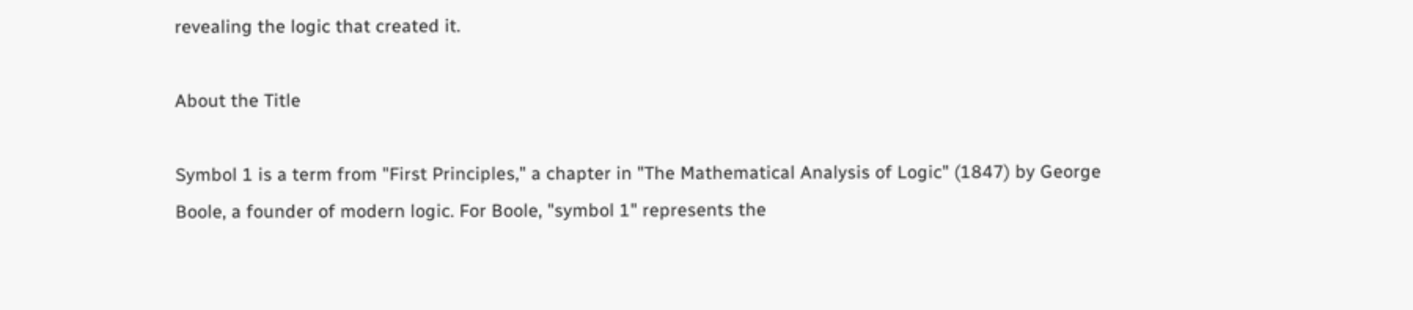revealing the logic that created it.

About the Title

Symbol 1 is a term from "First Principles," a chapter in "The Mathematical Analysis of Logic" (1847) by George Boole, a founder of modern logic. For Boole, "symbol 1" represents the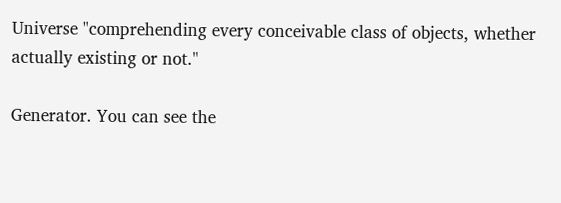Universe "comprehending every conceivable class of objects, whether actually existing or not."

Generator. You can see the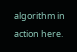algorithm in action here.